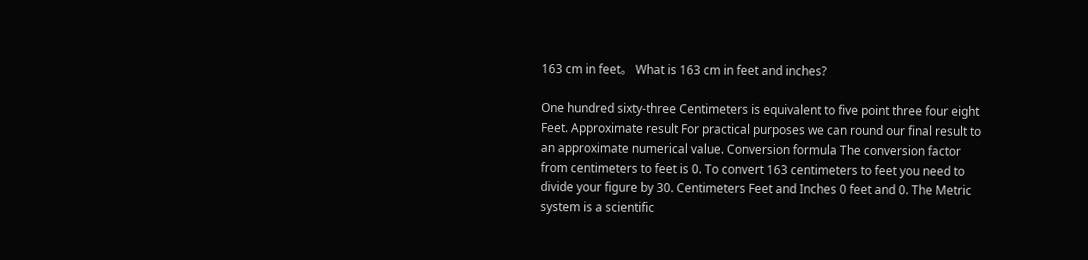163 cm in feet。 What is 163 cm in feet and inches?

One hundred sixty-three Centimeters is equivalent to five point three four eight Feet. Approximate result For practical purposes we can round our final result to an approximate numerical value. Conversion formula The conversion factor from centimeters to feet is 0. To convert 163 centimeters to feet you need to divide your figure by 30. Centimeters Feet and Inches 0 feet and 0. The Metric system is a scientific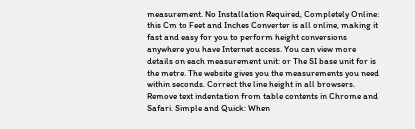measurement. No Installation Required, Completely Online: this Cm to Feet and Inches Converter is all online, making it fast and easy for you to perform height conversions anywhere you have Internet access. You can view more details on each measurement unit: or The SI base unit for is the metre. The website gives you the measurements you need within seconds. Correct the line height in all browsers. Remove text indentation from table contents in Chrome and Safari. Simple and Quick: When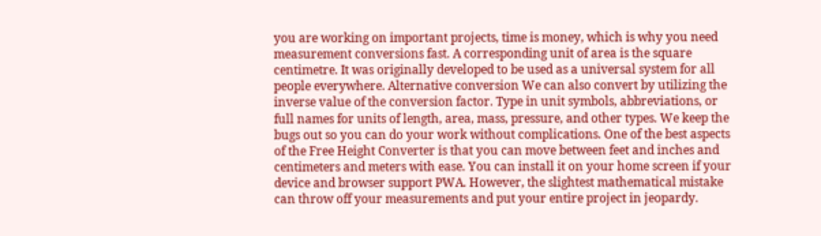you are working on important projects, time is money, which is why you need measurement conversions fast. A corresponding unit of area is the square centimetre. It was originally developed to be used as a universal system for all people everywhere. Alternative conversion We can also convert by utilizing the inverse value of the conversion factor. Type in unit symbols, abbreviations, or full names for units of length, area, mass, pressure, and other types. We keep the bugs out so you can do your work without complications. One of the best aspects of the Free Height Converter is that you can move between feet and inches and centimeters and meters with ease. You can install it on your home screen if your device and browser support PWA. However, the slightest mathematical mistake can throw off your measurements and put your entire project in jeopardy.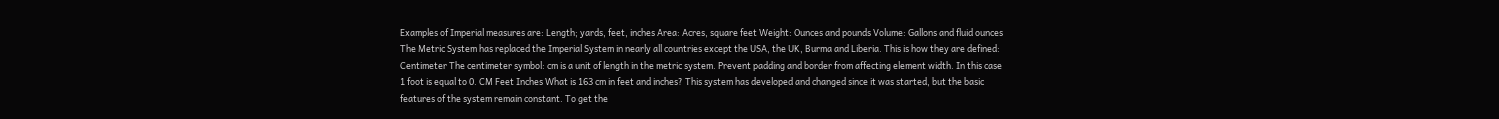Examples of Imperial measures are: Length; yards, feet, inches Area: Acres, square feet Weight: Ounces and pounds Volume: Gallons and fluid ounces The Metric System has replaced the Imperial System in nearly all countries except the USA, the UK, Burma and Liberia. This is how they are defined: Centimeter The centimeter symbol: cm is a unit of length in the metric system. Prevent padding and border from affecting element width. In this case 1 foot is equal to 0. CM Feet Inches What is 163 cm in feet and inches? This system has developed and changed since it was started, but the basic features of the system remain constant. To get the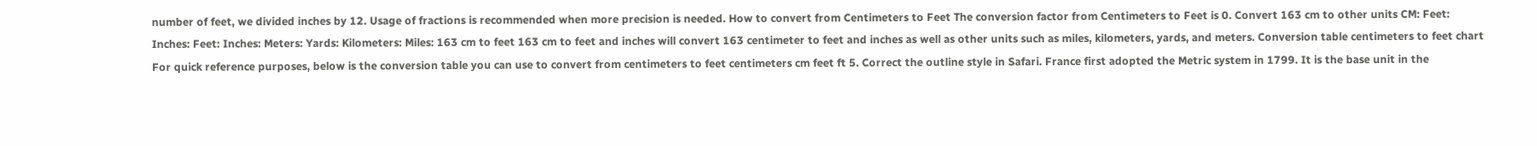number of feet, we divided inches by 12. Usage of fractions is recommended when more precision is needed. How to convert from Centimeters to Feet The conversion factor from Centimeters to Feet is 0. Convert 163 cm to other units CM: Feet: Inches: Feet: Inches: Meters: Yards: Kilometers: Miles: 163 cm to feet 163 cm to feet and inches will convert 163 centimeter to feet and inches as well as other units such as miles, kilometers, yards, and meters. Conversion table centimeters to feet chart For quick reference purposes, below is the conversion table you can use to convert from centimeters to feet centimeters cm feet ft 5. Correct the outline style in Safari. France first adopted the Metric system in 1799. It is the base unit in the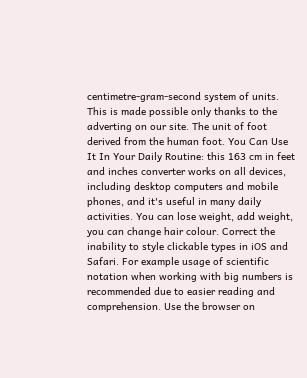centimetre-gram-second system of units. This is made possible only thanks to the adverting on our site. The unit of foot derived from the human foot. You Can Use It In Your Daily Routine: this 163 cm in feet and inches converter works on all devices, including desktop computers and mobile phones, and it's useful in many daily activities. You can lose weight, add weight, you can change hair colour. Correct the inability to style clickable types in iOS and Safari. For example usage of scientific notation when working with big numbers is recommended due to easier reading and comprehension. Use the browser on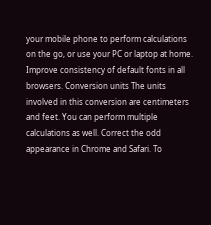your mobile phone to perform calculations on the go, or use your PC or laptop at home. Improve consistency of default fonts in all browsers. Conversion units The units involved in this conversion are centimeters and feet. You can perform multiple calculations as well. Correct the odd appearance in Chrome and Safari. To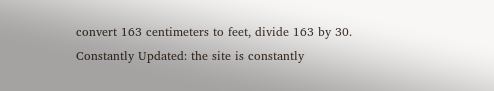convert 163 centimeters to feet, divide 163 by 30. Constantly Updated: the site is constantly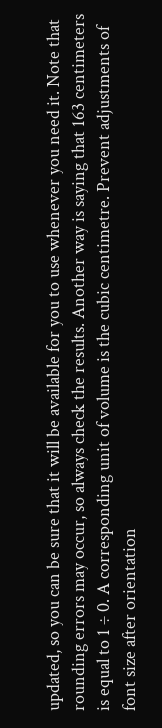updated, so you can be sure that it will be available for you to use whenever you need it. Note that rounding errors may occur, so always check the results. Another way is saying that 163 centimeters is equal to 1 ÷ 0. A corresponding unit of volume is the cubic centimetre. Prevent adjustments of font size after orientation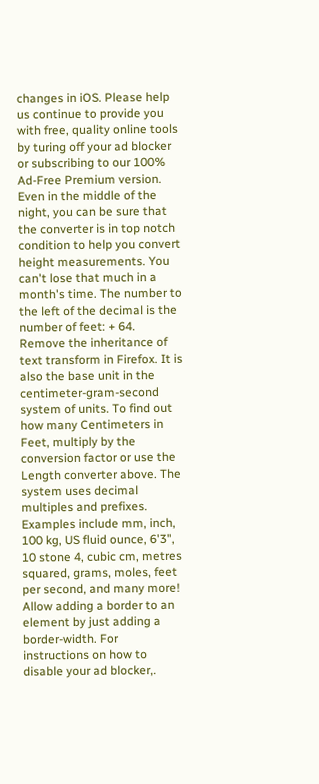changes in iOS. Please help us continue to provide you with free, quality online tools by turing off your ad blocker or subscribing to our 100% Ad-Free Premium version. Even in the middle of the night, you can be sure that the converter is in top notch condition to help you convert height measurements. You can't lose that much in a month's time. The number to the left of the decimal is the number of feet: + 64. Remove the inheritance of text transform in Firefox. It is also the base unit in the centimeter-gram-second system of units. To find out how many Centimeters in Feet, multiply by the conversion factor or use the Length converter above. The system uses decimal multiples and prefixes. Examples include mm, inch, 100 kg, US fluid ounce, 6'3", 10 stone 4, cubic cm, metres squared, grams, moles, feet per second, and many more! Allow adding a border to an element by just adding a border-width. For instructions on how to disable your ad blocker,.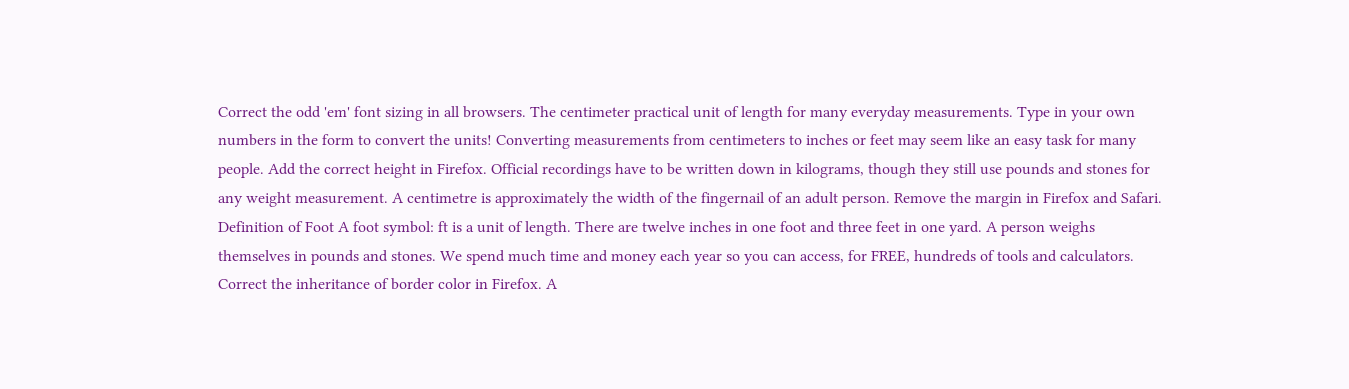Correct the odd 'em' font sizing in all browsers. The centimeter practical unit of length for many everyday measurements. Type in your own numbers in the form to convert the units! Converting measurements from centimeters to inches or feet may seem like an easy task for many people. Add the correct height in Firefox. Official recordings have to be written down in kilograms, though they still use pounds and stones for any weight measurement. A centimetre is approximately the width of the fingernail of an adult person. Remove the margin in Firefox and Safari. Definition of Foot A foot symbol: ft is a unit of length. There are twelve inches in one foot and three feet in one yard. A person weighs themselves in pounds and stones. We spend much time and money each year so you can access, for FREE, hundreds of tools and calculators. Correct the inheritance of border color in Firefox. A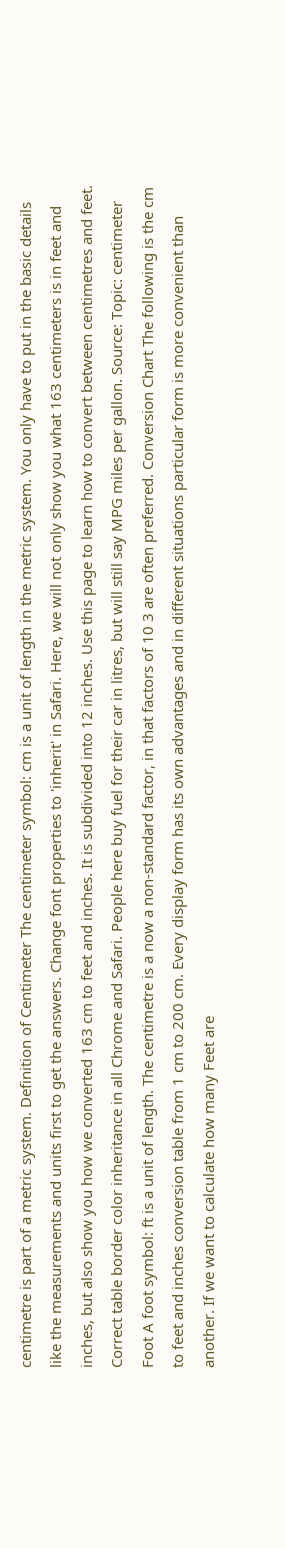centimetre is part of a metric system. Definition of Centimeter The centimeter symbol: cm is a unit of length in the metric system. You only have to put in the basic details like the measurements and units first to get the answers. Change font properties to 'inherit' in Safari. Here, we will not only show you what 163 centimeters is in feet and inches, but also show you how we converted 163 cm to feet and inches. It is subdivided into 12 inches. Use this page to learn how to convert between centimetres and feet. Correct table border color inheritance in all Chrome and Safari. People here buy fuel for their car in litres, but will still say MPG miles per gallon. Source: Topic: centimeter Foot A foot symbol: ft is a unit of length. The centimetre is a now a non-standard factor, in that factors of 10 3 are often preferred. Conversion Chart The following is the cm to feet and inches conversion table from 1 cm to 200 cm. Every display form has its own advantages and in different situations particular form is more convenient than another. If we want to calculate how many Feet are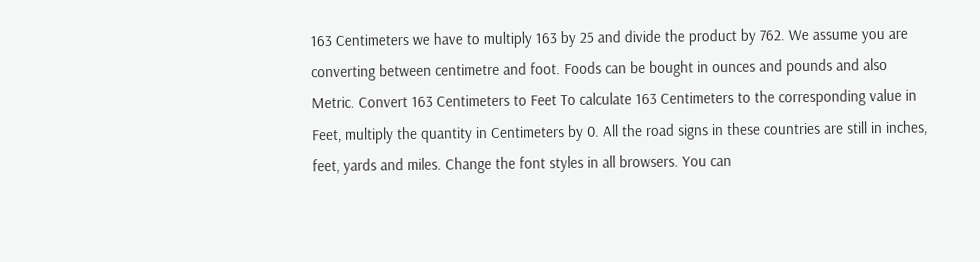163 Centimeters we have to multiply 163 by 25 and divide the product by 762. We assume you are converting between centimetre and foot. Foods can be bought in ounces and pounds and also Metric. Convert 163 Centimeters to Feet To calculate 163 Centimeters to the corresponding value in Feet, multiply the quantity in Centimeters by 0. All the road signs in these countries are still in inches, feet, yards and miles. Change the font styles in all browsers. You can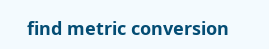find metric conversion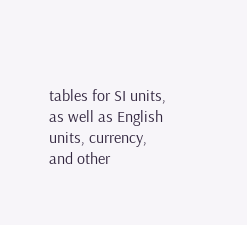tables for SI units, as well as English units, currency, and other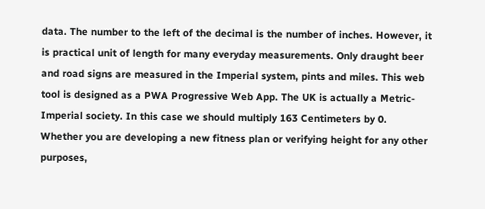data. The number to the left of the decimal is the number of inches. However, it is practical unit of length for many everyday measurements. Only draught beer and road signs are measured in the Imperial system, pints and miles. This web tool is designed as a PWA Progressive Web App. The UK is actually a Metric-Imperial society. In this case we should multiply 163 Centimeters by 0. Whether you are developing a new fitness plan or verifying height for any other purposes,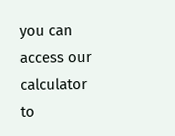you can access our calculator to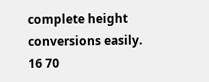complete height conversions easily.
16 70